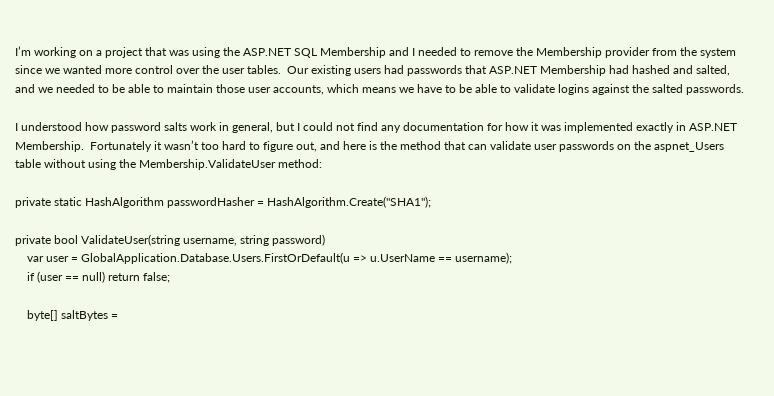I’m working on a project that was using the ASP.NET SQL Membership and I needed to remove the Membership provider from the system since we wanted more control over the user tables.  Our existing users had passwords that ASP.NET Membership had hashed and salted, and we needed to be able to maintain those user accounts, which means we have to be able to validate logins against the salted passwords.

I understood how password salts work in general, but I could not find any documentation for how it was implemented exactly in ASP.NET Membership.  Fortunately it wasn’t too hard to figure out, and here is the method that can validate user passwords on the aspnet_Users table without using the Membership.ValidateUser method:

private static HashAlgorithm passwordHasher = HashAlgorithm.Create("SHA1");

private bool ValidateUser(string username, string password)
    var user = GlobalApplication.Database.Users.FirstOrDefault(u => u.UserName == username);
    if (user == null) return false;

    byte[] saltBytes =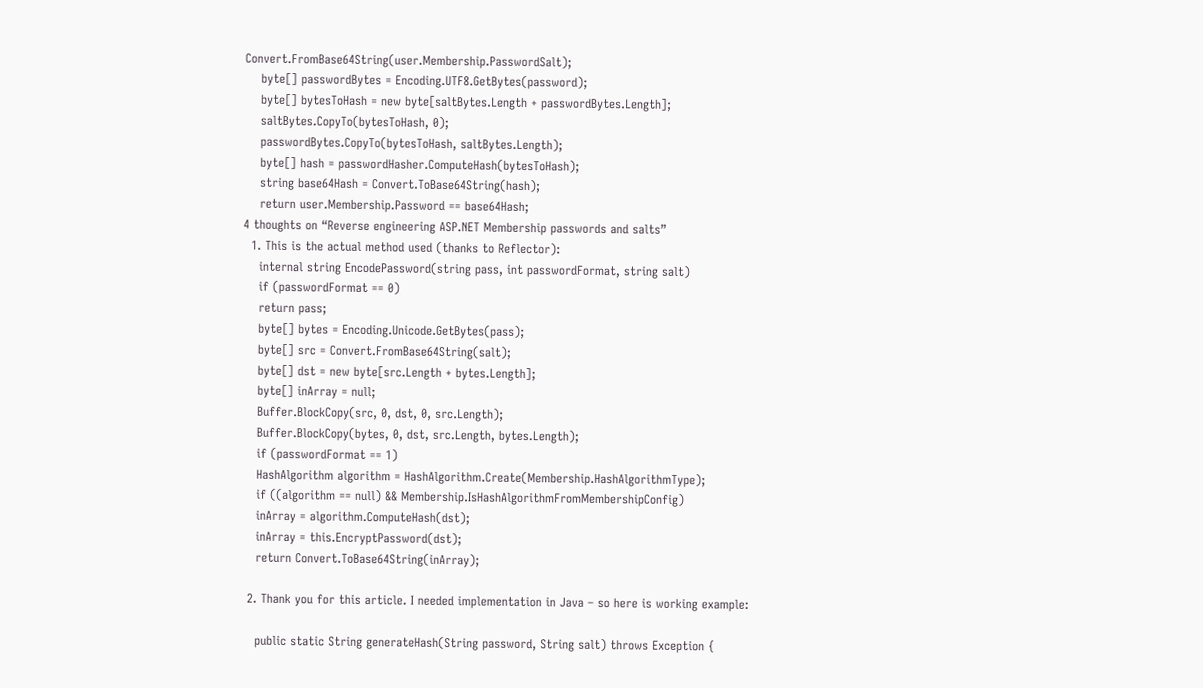Convert.FromBase64String(user.Membership.PasswordSalt);
    byte[] passwordBytes = Encoding.UTF8.GetBytes(password);
    byte[] bytesToHash = new byte[saltBytes.Length + passwordBytes.Length];
    saltBytes.CopyTo(bytesToHash, 0);
    passwordBytes.CopyTo(bytesToHash, saltBytes.Length);
    byte[] hash = passwordHasher.ComputeHash(bytesToHash);
    string base64Hash = Convert.ToBase64String(hash);
    return user.Membership.Password == base64Hash;
4 thoughts on “Reverse engineering ASP.NET Membership passwords and salts”
  1. This is the actual method used (thanks to Reflector):
    internal string EncodePassword(string pass, int passwordFormat, string salt)
    if (passwordFormat == 0)
    return pass;
    byte[] bytes = Encoding.Unicode.GetBytes(pass);
    byte[] src = Convert.FromBase64String(salt);
    byte[] dst = new byte[src.Length + bytes.Length];
    byte[] inArray = null;
    Buffer.BlockCopy(src, 0, dst, 0, src.Length);
    Buffer.BlockCopy(bytes, 0, dst, src.Length, bytes.Length);
    if (passwordFormat == 1)
    HashAlgorithm algorithm = HashAlgorithm.Create(Membership.HashAlgorithmType);
    if ((algorithm == null) && Membership.IsHashAlgorithmFromMembershipConfig)
    inArray = algorithm.ComputeHash(dst);
    inArray = this.EncryptPassword(dst);
    return Convert.ToBase64String(inArray);

  2. Thank you for this article. I needed implementation in Java – so here is working example:

    public static String generateHash(String password, String salt) throws Exception {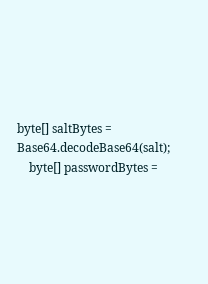byte[] saltBytes = Base64.decodeBase64(salt);
    byte[] passwordBytes =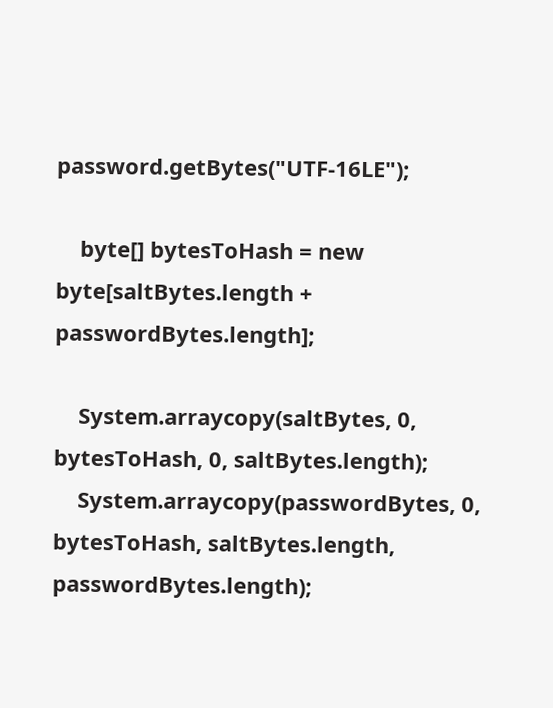password.getBytes("UTF-16LE");

    byte[] bytesToHash = new byte[saltBytes.length + passwordBytes.length];

    System.arraycopy(saltBytes, 0, bytesToHash, 0, saltBytes.length);
    System.arraycopy(passwordBytes, 0, bytesToHash, saltBytes.length, passwordBytes.length);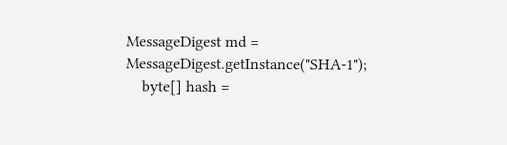MessageDigest md = MessageDigest.getInstance("SHA-1");
    byte[] hash =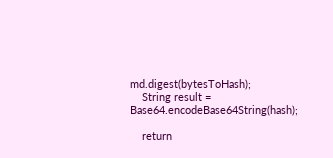md.digest(bytesToHash);
    String result = Base64.encodeBase64String(hash);

    return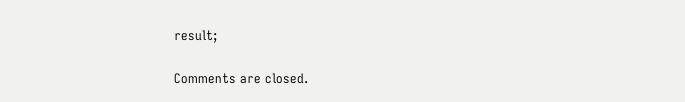result;

Comments are closed.